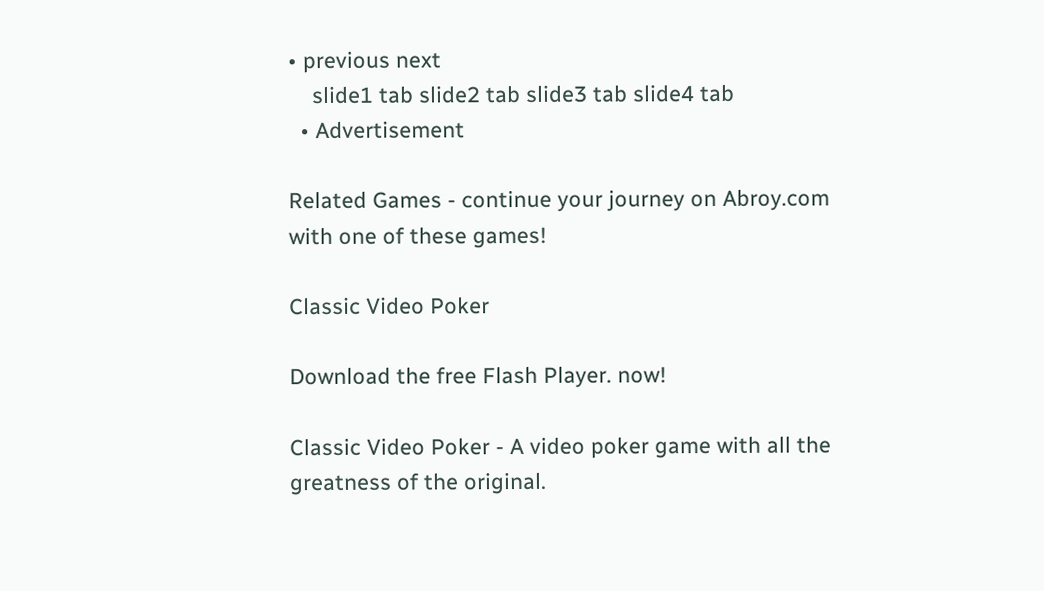• previous next
    slide1 tab slide2 tab slide3 tab slide4 tab
  • Advertisement

Related Games - continue your journey on Abroy.com with one of these games!

Classic Video Poker

Download the free Flash Player. now!

Classic Video Poker - A video poker game with all the greatness of the original.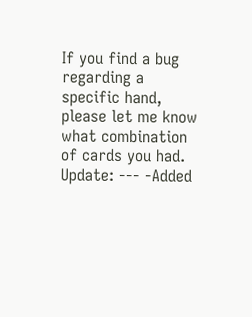If you find a bug regarding a specific hand, please let me know what combination of cards you had. Update: --- -Added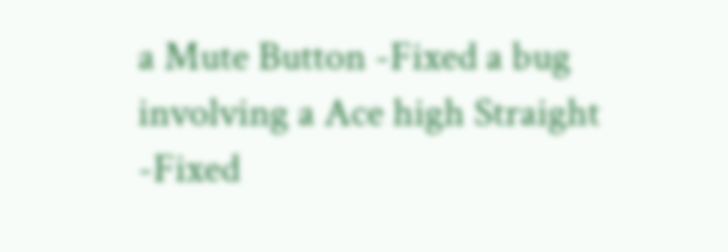a Mute Button -Fixed a bug involving a Ace high Straight -Fixed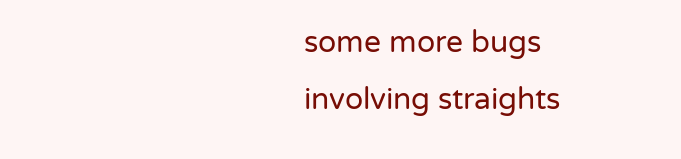some more bugs involving straights